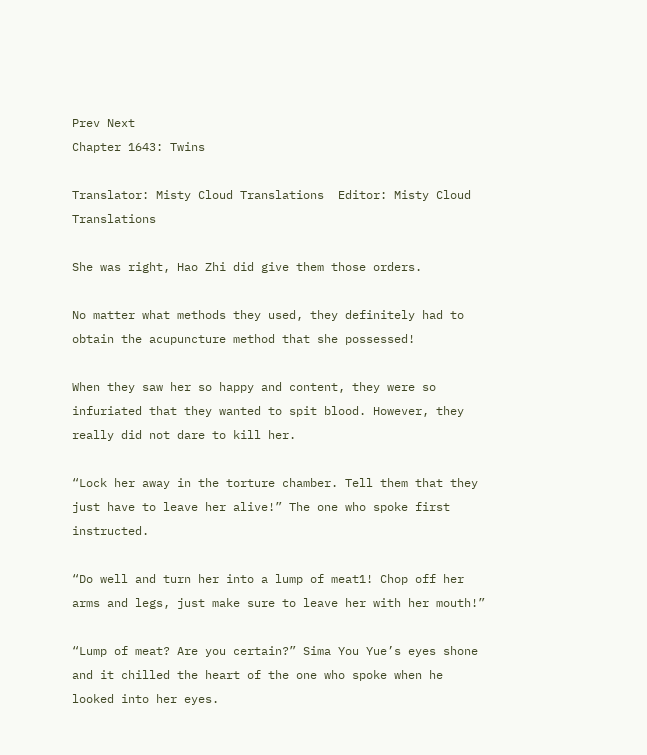Prev Next
Chapter 1643: Twins

Translator: Misty Cloud Translations  Editor: Misty Cloud Translations

She was right, Hao Zhi did give them those orders.

No matter what methods they used, they definitely had to obtain the acupuncture method that she possessed!

When they saw her so happy and content, they were so infuriated that they wanted to spit blood. However, they really did not dare to kill her.

“Lock her away in the torture chamber. Tell them that they just have to leave her alive!” The one who spoke first instructed.

“Do well and turn her into a lump of meat1! Chop off her arms and legs, just make sure to leave her with her mouth!”

“Lump of meat? Are you certain?” Sima You Yue’s eyes shone and it chilled the heart of the one who spoke when he looked into her eyes.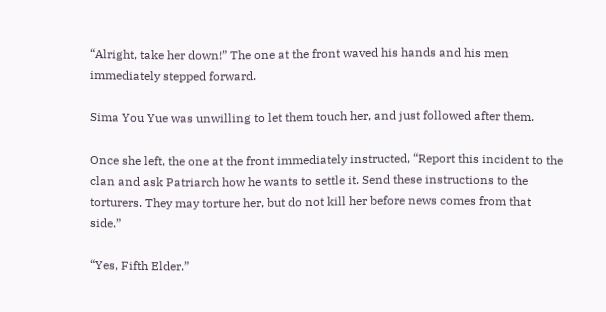“Alright, take her down!” The one at the front waved his hands and his men immediately stepped forward.

Sima You Yue was unwilling to let them touch her, and just followed after them.

Once she left, the one at the front immediately instructed, “Report this incident to the clan and ask Patriarch how he wants to settle it. Send these instructions to the torturers. They may torture her, but do not kill her before news comes from that side.”

“Yes, Fifth Elder.”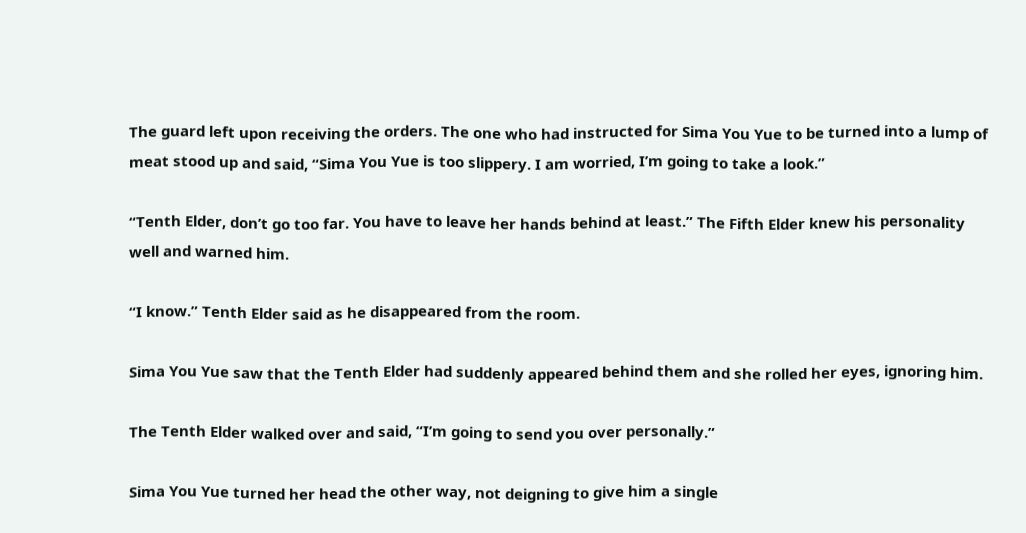The guard left upon receiving the orders. The one who had instructed for Sima You Yue to be turned into a lump of meat stood up and said, “Sima You Yue is too slippery. I am worried, I’m going to take a look.”

“Tenth Elder, don’t go too far. You have to leave her hands behind at least.” The Fifth Elder knew his personality well and warned him.

“I know.” Tenth Elder said as he disappeared from the room.

Sima You Yue saw that the Tenth Elder had suddenly appeared behind them and she rolled her eyes, ignoring him.

The Tenth Elder walked over and said, “I’m going to send you over personally.”

Sima You Yue turned her head the other way, not deigning to give him a single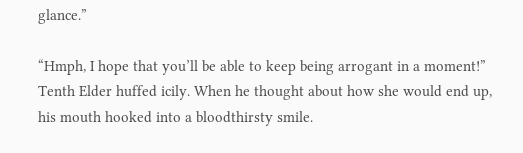glance.”

“Hmph, I hope that you’ll be able to keep being arrogant in a moment!” Tenth Elder huffed icily. When he thought about how she would end up, his mouth hooked into a bloodthirsty smile.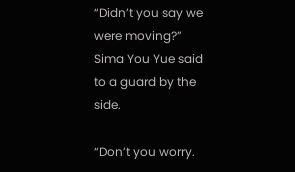“Didn’t you say we were moving?” Sima You Yue said to a guard by the side.

“Don’t you worry.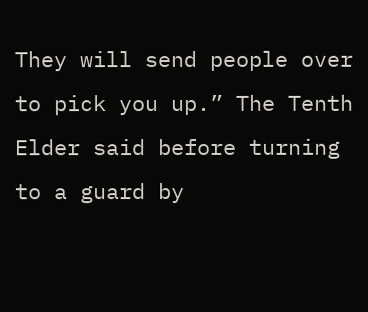They will send people over to pick you up.” The Tenth Elder said before turning to a guard by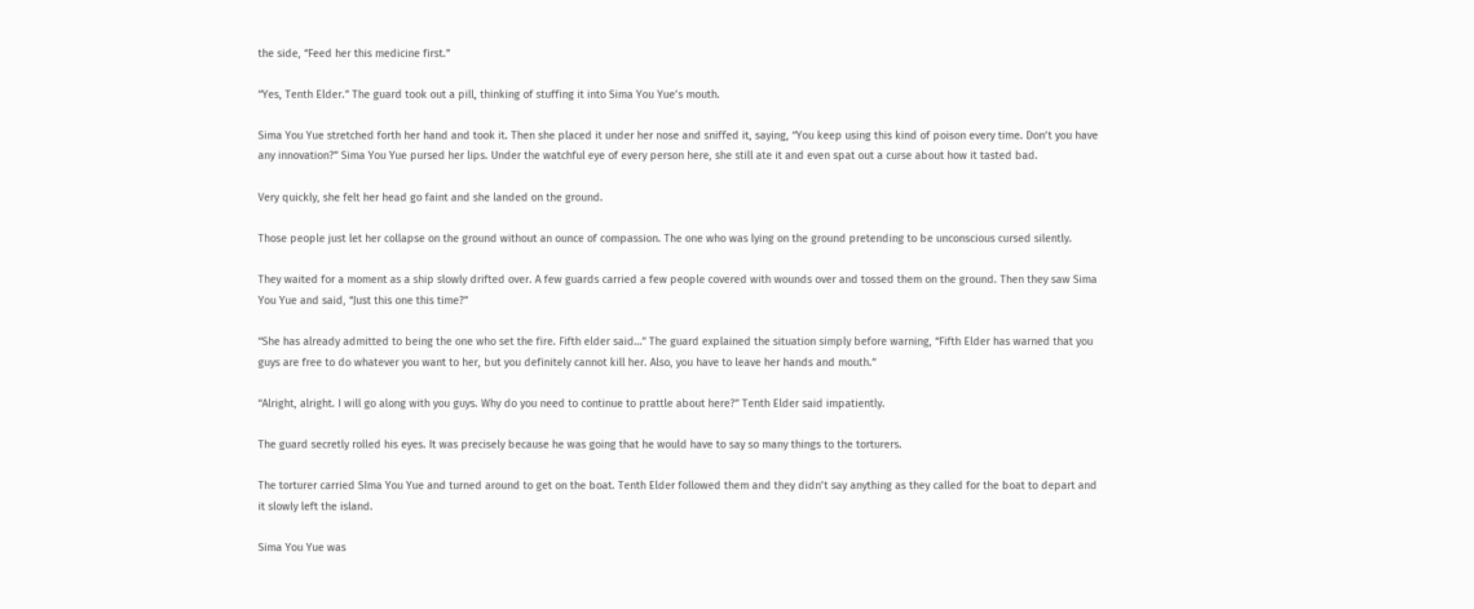the side, “Feed her this medicine first.”

“Yes, Tenth Elder.” The guard took out a pill, thinking of stuffing it into Sima You Yue’s mouth.

Sima You Yue stretched forth her hand and took it. Then she placed it under her nose and sniffed it, saying, “You keep using this kind of poison every time. Don’t you have any innovation?” Sima You Yue pursed her lips. Under the watchful eye of every person here, she still ate it and even spat out a curse about how it tasted bad.

Very quickly, she felt her head go faint and she landed on the ground.

Those people just let her collapse on the ground without an ounce of compassion. The one who was lying on the ground pretending to be unconscious cursed silently.

They waited for a moment as a ship slowly drifted over. A few guards carried a few people covered with wounds over and tossed them on the ground. Then they saw Sima You Yue and said, “Just this one this time?”

“She has already admitted to being the one who set the fire. Fifth elder said…” The guard explained the situation simply before warning, “Fifth Elder has warned that you guys are free to do whatever you want to her, but you definitely cannot kill her. Also, you have to leave her hands and mouth.”

“Alright, alright. I will go along with you guys. Why do you need to continue to prattle about here?” Tenth Elder said impatiently.

The guard secretly rolled his eyes. It was precisely because he was going that he would have to say so many things to the torturers.

The torturer carried SIma You Yue and turned around to get on the boat. Tenth Elder followed them and they didn’t say anything as they called for the boat to depart and it slowly left the island.

Sima You Yue was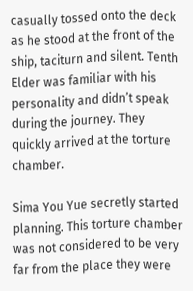casually tossed onto the deck as he stood at the front of the ship, taciturn and silent. Tenth Elder was familiar with his personality and didn’t speak during the journey. They quickly arrived at the torture chamber.

Sima You Yue secretly started planning. This torture chamber was not considered to be very far from the place they were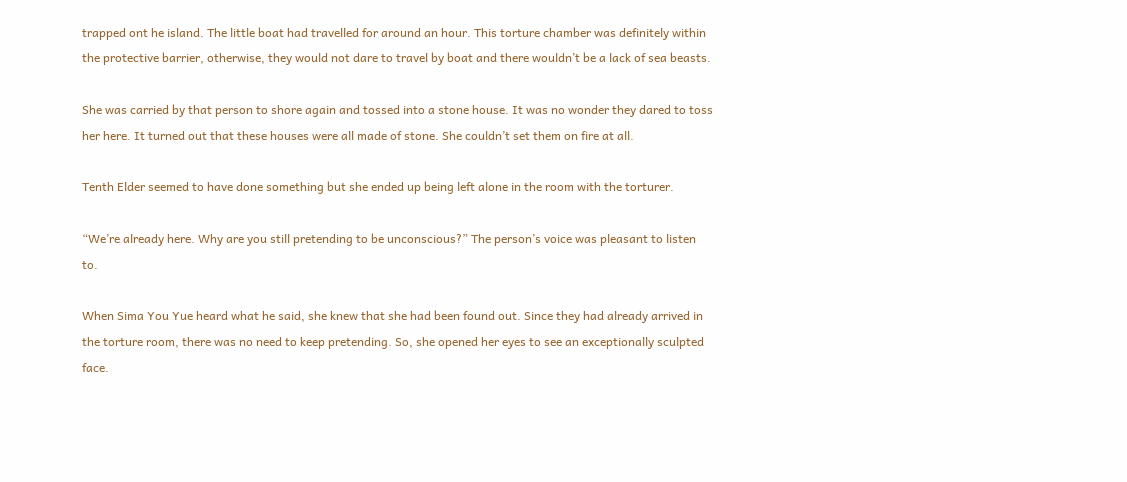trapped ont he island. The little boat had travelled for around an hour. This torture chamber was definitely within the protective barrier, otherwise, they would not dare to travel by boat and there wouldn’t be a lack of sea beasts.

She was carried by that person to shore again and tossed into a stone house. It was no wonder they dared to toss her here. It turned out that these houses were all made of stone. She couldn’t set them on fire at all.

Tenth Elder seemed to have done something but she ended up being left alone in the room with the torturer.

“We’re already here. Why are you still pretending to be unconscious?” The person’s voice was pleasant to listen to.

When Sima You Yue heard what he said, she knew that she had been found out. Since they had already arrived in the torture room, there was no need to keep pretending. So, she opened her eyes to see an exceptionally sculpted face.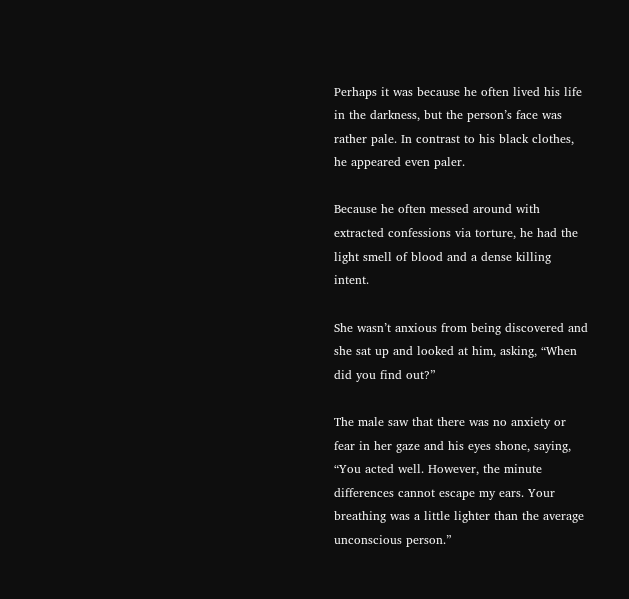Perhaps it was because he often lived his life in the darkness, but the person’s face was rather pale. In contrast to his black clothes, he appeared even paler.

Because he often messed around with extracted confessions via torture, he had the light smell of blood and a dense killing intent.

She wasn’t anxious from being discovered and she sat up and looked at him, asking, “When did you find out?”

The male saw that there was no anxiety or fear in her gaze and his eyes shone, saying, “You acted well. However, the minute differences cannot escape my ears. Your breathing was a little lighter than the average unconscious person.”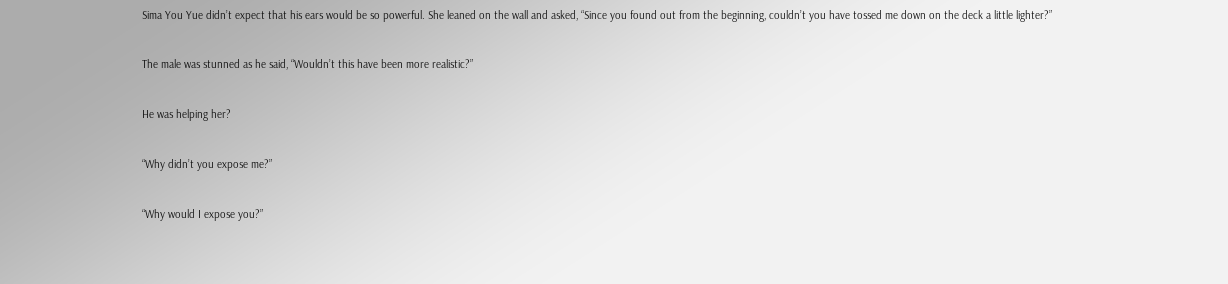Sima You Yue didn’t expect that his ears would be so powerful. She leaned on the wall and asked, “Since you found out from the beginning, couldn’t you have tossed me down on the deck a little lighter?”

The male was stunned as he said, “Wouldn’t this have been more realistic?”

He was helping her?

“Why didn’t you expose me?”

“Why would I expose you?”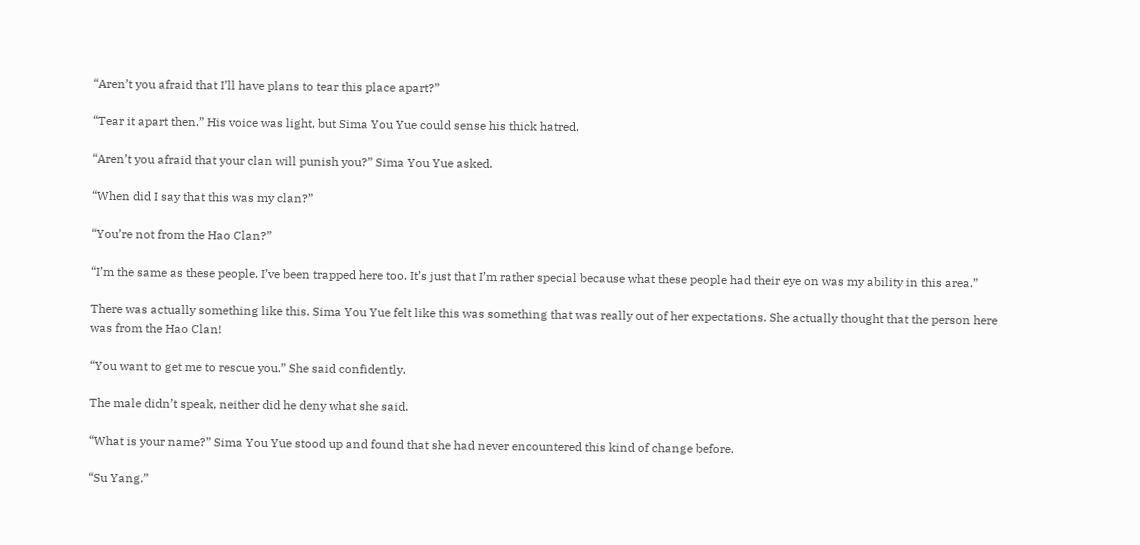“Aren’t you afraid that I’ll have plans to tear this place apart?”

“Tear it apart then.” His voice was light, but Sima You Yue could sense his thick hatred.

“Aren’t you afraid that your clan will punish you?” Sima You Yue asked.

“When did I say that this was my clan?”

“You’re not from the Hao Clan?”

“I’m the same as these people. I’ve been trapped here too. It’s just that I’m rather special because what these people had their eye on was my ability in this area.”

There was actually something like this. Sima You Yue felt like this was something that was really out of her expectations. She actually thought that the person here was from the Hao Clan!

“You want to get me to rescue you.” She said confidently.

The male didn’t speak, neither did he deny what she said.

“What is your name?” Sima You Yue stood up and found that she had never encountered this kind of change before.

“Su Yang.”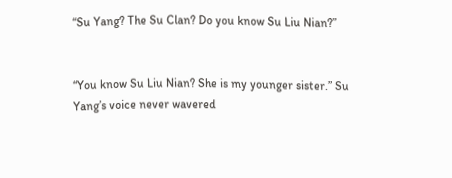“Su Yang? The Su Clan? Do you know Su Liu Nian?”


“You know Su Liu Nian? She is my younger sister.” Su Yang’s voice never wavered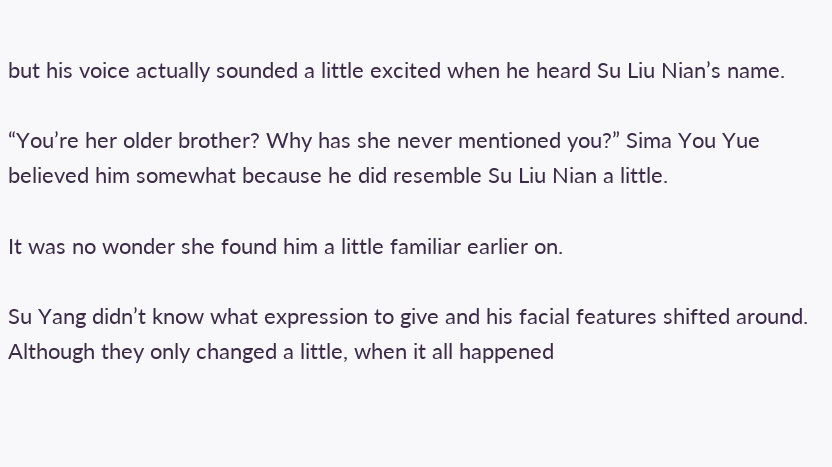but his voice actually sounded a little excited when he heard Su Liu Nian’s name.

“You’re her older brother? Why has she never mentioned you?” Sima You Yue believed him somewhat because he did resemble Su Liu Nian a little.

It was no wonder she found him a little familiar earlier on.

Su Yang didn’t know what expression to give and his facial features shifted around. Although they only changed a little, when it all happened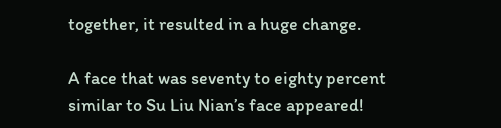together, it resulted in a huge change.

A face that was seventy to eighty percent similar to Su Liu Nian’s face appeared!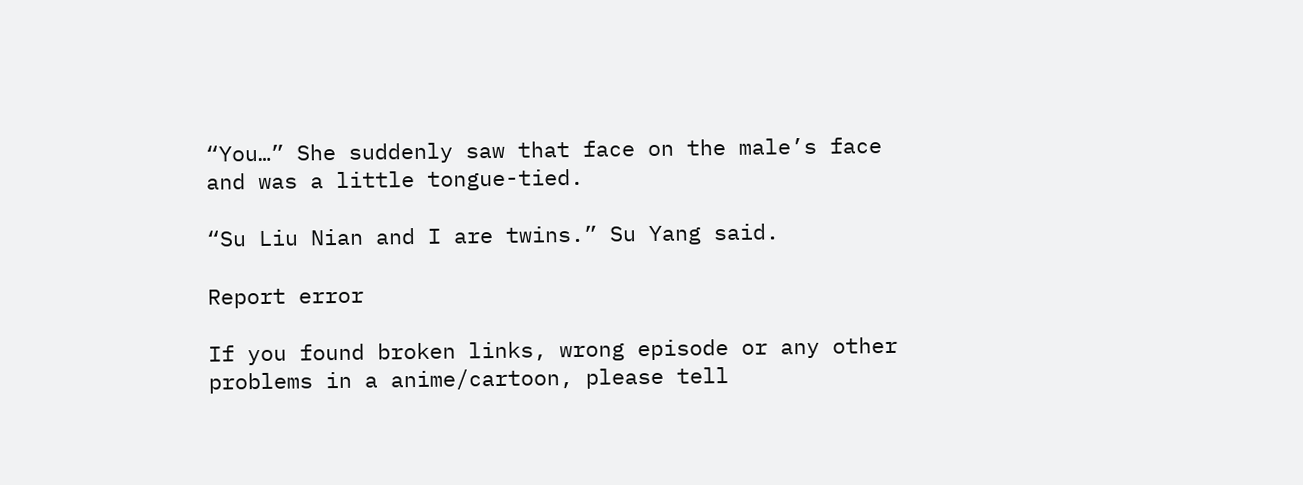“You…” She suddenly saw that face on the male’s face and was a little tongue-tied.

“Su Liu Nian and I are twins.” Su Yang said.

Report error

If you found broken links, wrong episode or any other problems in a anime/cartoon, please tell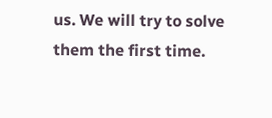us. We will try to solve them the first time.